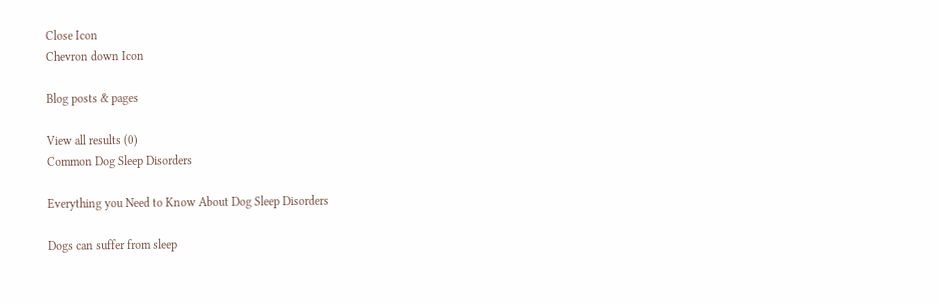Close Icon
Chevron down Icon

Blog posts & pages

View all results (0)
Common Dog Sleep Disorders

Everything you Need to Know About Dog Sleep Disorders

Dogs can suffer from sleep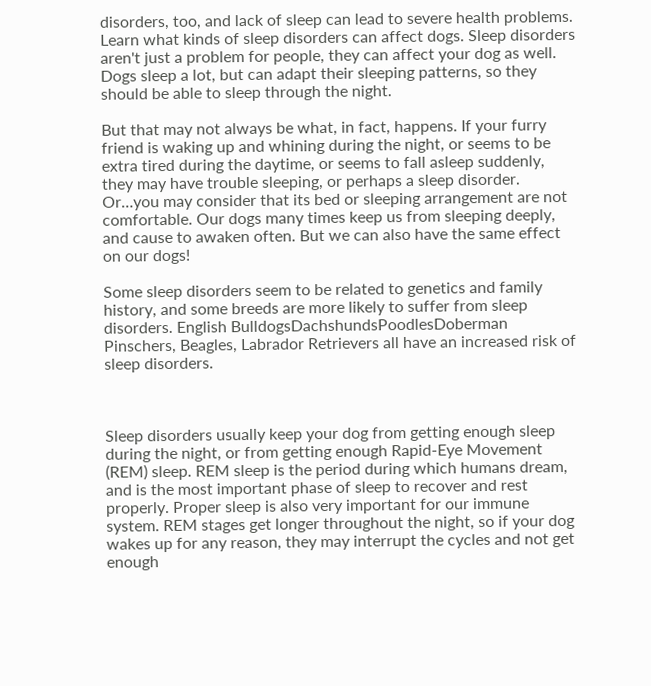disorders, too, and lack of sleep can lead to severe health problems. Learn what kinds of sleep disorders can affect dogs. Sleep disorders aren't just a problem for people, they can affect your dog as well. Dogs sleep a lot, but can adapt their sleeping patterns, so they should be able to sleep through the night.

But that may not always be what, in fact, happens. If your furry friend is waking up and whining during the night, or seems to be extra tired during the daytime, or seems to fall asleep suddenly, they may have trouble sleeping, or perhaps a sleep disorder.  Or…you may consider that its bed or sleeping arrangement are not comfortable. Our dogs many times keep us from sleeping deeply, and cause to awaken often. But we can also have the same effect on our dogs!

Some sleep disorders seem to be related to genetics and family history, and some breeds are more likely to suffer from sleep disorders. English BulldogsDachshundsPoodlesDoberman Pinschers, Beagles, Labrador Retrievers all have an increased risk of sleep disorders.



Sleep disorders usually keep your dog from getting enough sleep during the night, or from getting enough Rapid-Eye Movement (REM) sleep. REM sleep is the period during which humans dream, and is the most important phase of sleep to recover and rest properly. Proper sleep is also very important for our immune system. REM stages get longer throughout the night, so if your dog wakes up for any reason, they may interrupt the cycles and not get enough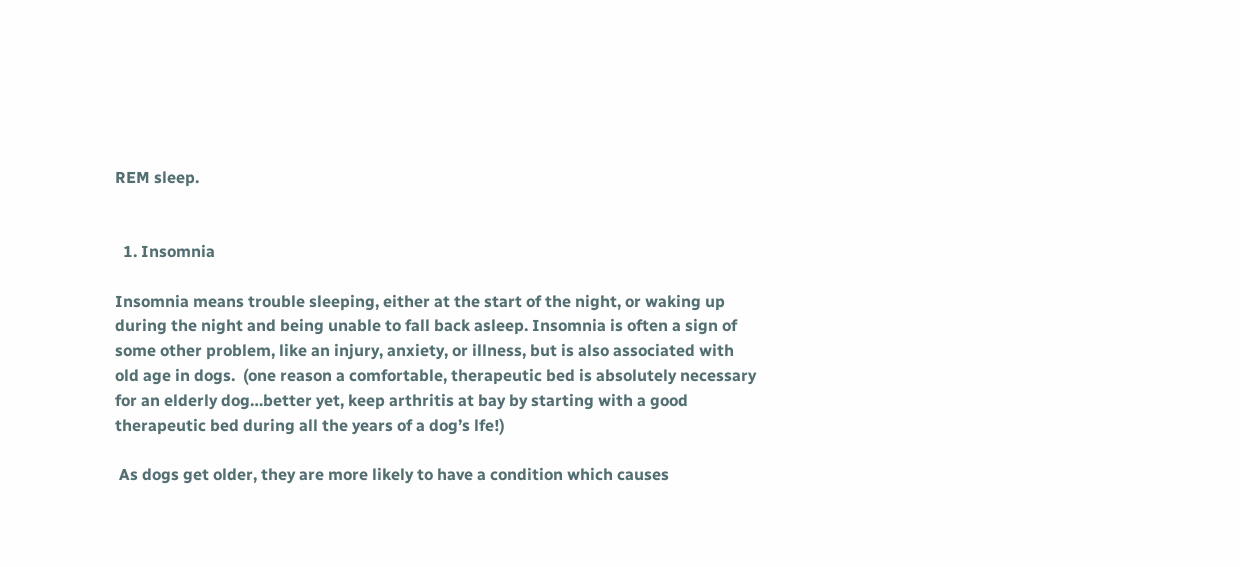REM sleep.


  1. Insomnia

Insomnia means trouble sleeping, either at the start of the night, or waking up during the night and being unable to fall back asleep. Insomnia is often a sign of some other problem, like an injury, anxiety, or illness, but is also associated with old age in dogs.  (one reason a comfortable, therapeutic bed is absolutely necessary for an elderly dog…better yet, keep arthritis at bay by starting with a good therapeutic bed during all the years of a dog’s lfe!)

 As dogs get older, they are more likely to have a condition which causes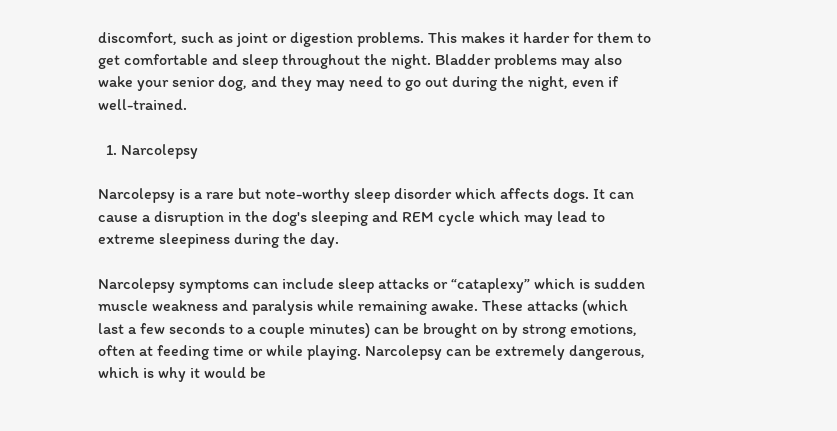discomfort, such as joint or digestion problems. This makes it harder for them to get comfortable and sleep throughout the night. Bladder problems may also wake your senior dog, and they may need to go out during the night, even if well-trained.

  1. Narcolepsy

Narcolepsy is a rare but note-worthy sleep disorder which affects dogs. It can cause a disruption in the dog's sleeping and REM cycle which may lead to extreme sleepiness during the day.

Narcolepsy symptoms can include sleep attacks or “cataplexy” which is sudden muscle weakness and paralysis while remaining awake. These attacks (which last a few seconds to a couple minutes) can be brought on by strong emotions, often at feeding time or while playing. Narcolepsy can be extremely dangerous, which is why it would be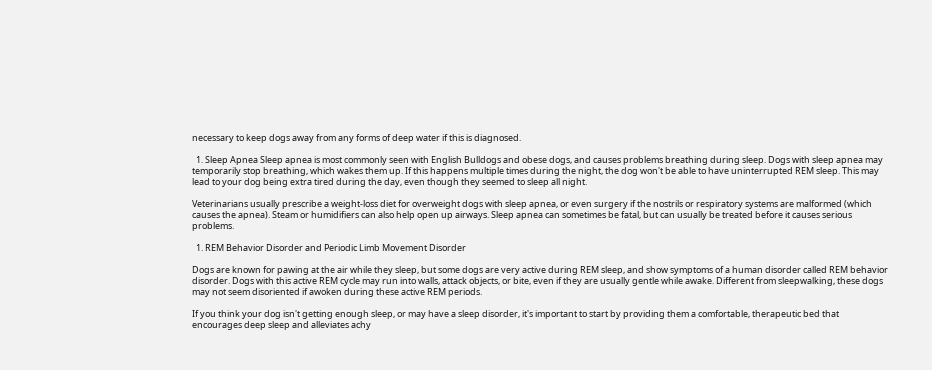necessary to keep dogs away from any forms of deep water if this is diagnosed.

  1. Sleep Apnea Sleep apnea is most commonly seen with English Bulldogs and obese dogs, and causes problems breathing during sleep. Dogs with sleep apnea may temporarily stop breathing, which wakes them up. If this happens multiple times during the night, the dog won't be able to have uninterrupted REM sleep. This may lead to your dog being extra tired during the day, even though they seemed to sleep all night.

Veterinarians usually prescribe a weight-loss diet for overweight dogs with sleep apnea, or even surgery if the nostrils or respiratory systems are malformed (which causes the apnea). Steam or humidifiers can also help open up airways. Sleep apnea can sometimes be fatal, but can usually be treated before it causes serious problems.

  1. REM Behavior Disorder and Periodic Limb Movement Disorder

Dogs are known for pawing at the air while they sleep, but some dogs are very active during REM sleep, and show symptoms of a human disorder called REM behavior disorder. Dogs with this active REM cycle may run into walls, attack objects, or bite, even if they are usually gentle while awake. Different from sleepwalking, these dogs may not seem disoriented if awoken during these active REM periods.

If you think your dog isn't getting enough sleep, or may have a sleep disorder, it's important to start by providing them a comfortable, therapeutic bed that encourages deep sleep and alleviates achy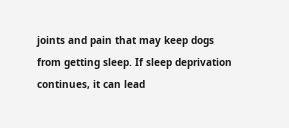joints and pain that may keep dogs from getting sleep. If sleep deprivation continues, it can lead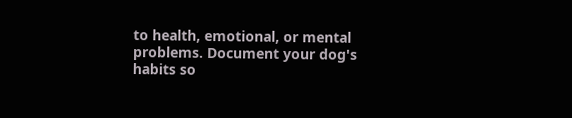to health, emotional, or mental problems. Document your dog's habits so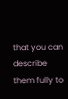that you can describe them fully to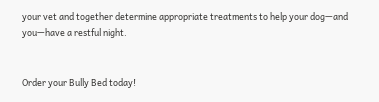your vet and together determine appropriate treatments to help your dog—and you—have a restful night.


Order your Bully Bed today!